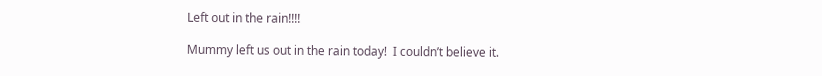Left out in the rain!!!!

Mummy left us out in the rain today!  I couldn’t believe it.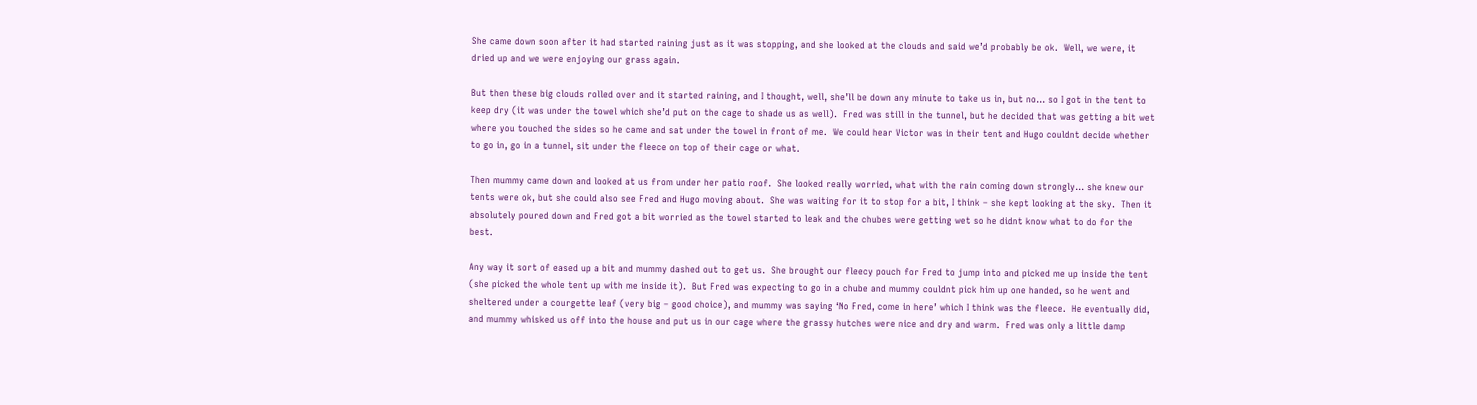She came down soon after it had started raining just as it was stopping, and she looked at the clouds and said we’d probably be ok.  Well, we were, it dried up and we were enjoying our grass again.

But then these big clouds rolled over and it started raining, and I thought, well, she’ll be down any minute to take us in, but no… so I got in the tent to keep dry (it was under the towel which she’d put on the cage to shade us as well).  Fred was still in the tunnel, but he decided that was getting a bit wet where you touched the sides so he came and sat under the towel in front of me.  We could hear Victor was in their tent and Hugo couldnt decide whether to go in, go in a tunnel, sit under the fleece on top of their cage or what.

Then mummy came down and looked at us from under her patio roof.  She looked really worried, what with the rain coming down strongly… she knew our tents were ok, but she could also see Fred and Hugo moving about.  She was waiting for it to stop for a bit, I think – she kept looking at the sky.  Then it absolutely poured down and Fred got a bit worried as the towel started to leak and the chubes were getting wet so he didnt know what to do for the best.

Any way it sort of eased up a bit and mummy dashed out to get us.  She brought our fleecy pouch for Fred to jump into and picked me up inside the tent (she picked the whole tent up with me inside it).  But Fred was expecting to go in a chube and mummy couldnt pick him up one handed, so he went and sheltered under a courgette leaf (very big – good choice), and mummy was saying ‘No Fred, come in here’ which I think was the fleece.  He eventually did, and mummy whisked us off into the house and put us in our cage where the grassy hutches were nice and dry and warm.  Fred was only a little damp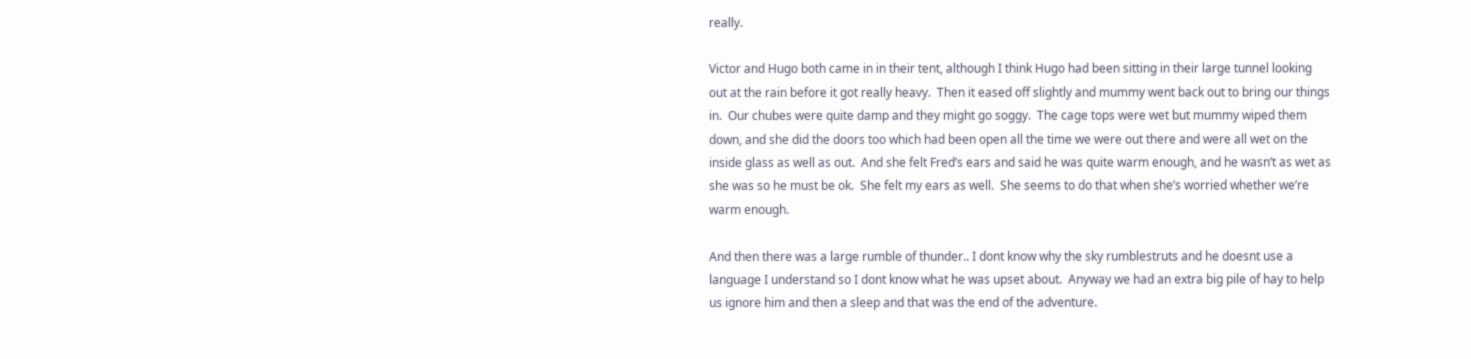really.

Victor and Hugo both came in in their tent, although I think Hugo had been sitting in their large tunnel looking out at the rain before it got really heavy.  Then it eased off slightly and mummy went back out to bring our things in.  Our chubes were quite damp and they might go soggy.  The cage tops were wet but mummy wiped them down, and she did the doors too which had been open all the time we were out there and were all wet on the inside glass as well as out.  And she felt Fred’s ears and said he was quite warm enough, and he wasn’t as wet as she was so he must be ok.  She felt my ears as well.  She seems to do that when she’s worried whether we’re warm enough.

And then there was a large rumble of thunder.. I dont know why the sky rumblestruts and he doesnt use a language I understand so I dont know what he was upset about.  Anyway we had an extra big pile of hay to help us ignore him and then a sleep and that was the end of the adventure.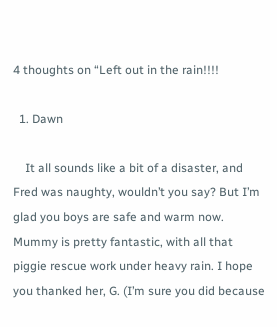4 thoughts on “Left out in the rain!!!!

  1. Dawn

    It all sounds like a bit of a disaster, and Fred was naughty, wouldn’t you say? But I’m glad you boys are safe and warm now. Mummy is pretty fantastic, with all that piggie rescue work under heavy rain. I hope you thanked her, G. (I’m sure you did because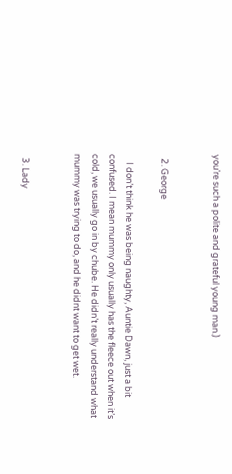you’re such a polite and grateful young man.)


  2. George

    I don’t think he was being naughty, Auntie Dawn, just a bit confused. I mean mummy only usually has the fleece out when it’s cold, we usually go in by chube. He didn’t really understand what mummy was trying to do, and he didnt want to get wet.


  3. Lady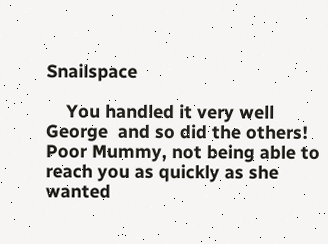Snailspace

    You handled it very well George  and so did the others! Poor Mummy, not being able to reach you as quickly as she wanted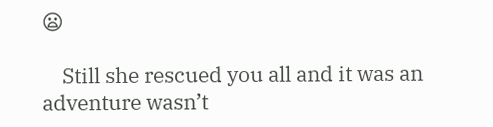😦

    Still she rescued you all and it was an adventure wasn’t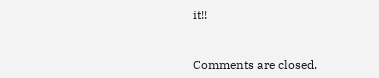it!!


Comments are closed.